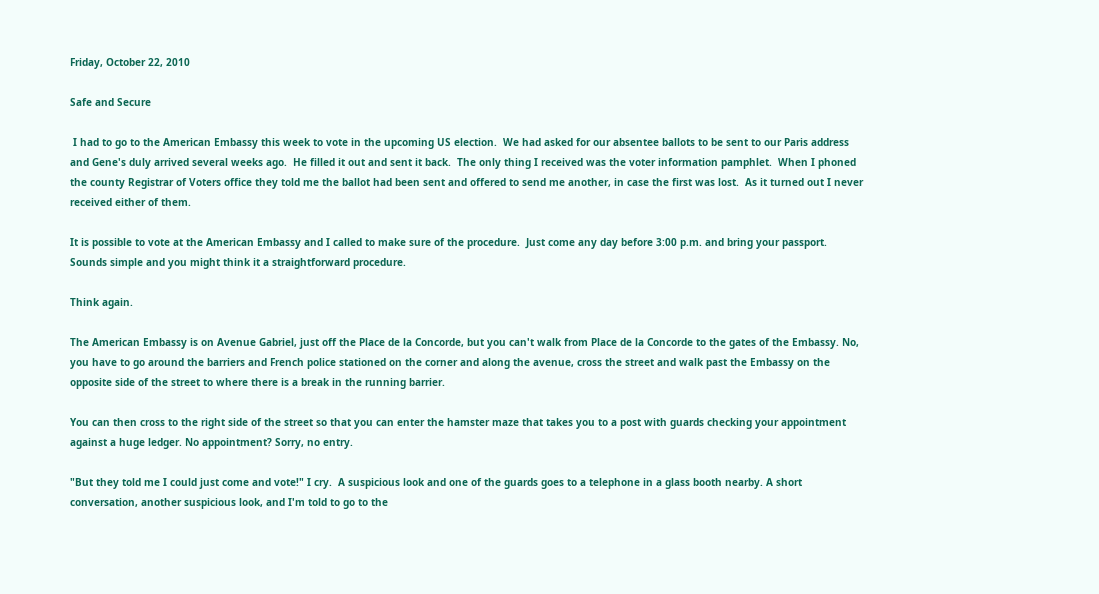Friday, October 22, 2010

Safe and Secure

 I had to go to the American Embassy this week to vote in the upcoming US election.  We had asked for our absentee ballots to be sent to our Paris address and Gene's duly arrived several weeks ago.  He filled it out and sent it back.  The only thing I received was the voter information pamphlet.  When I phoned the county Registrar of Voters office they told me the ballot had been sent and offered to send me another, in case the first was lost.  As it turned out I never received either of them.

It is possible to vote at the American Embassy and I called to make sure of the procedure.  Just come any day before 3:00 p.m. and bring your passport.  Sounds simple and you might think it a straightforward procedure.

Think again.

The American Embassy is on Avenue Gabriel, just off the Place de la Concorde, but you can't walk from Place de la Concorde to the gates of the Embassy. No, you have to go around the barriers and French police stationed on the corner and along the avenue, cross the street and walk past the Embassy on the opposite side of the street to where there is a break in the running barrier.

You can then cross to the right side of the street so that you can enter the hamster maze that takes you to a post with guards checking your appointment against a huge ledger. No appointment? Sorry, no entry.

"But they told me I could just come and vote!" I cry.  A suspicious look and one of the guards goes to a telephone in a glass booth nearby. A short conversation, another suspicious look, and I'm told to go to the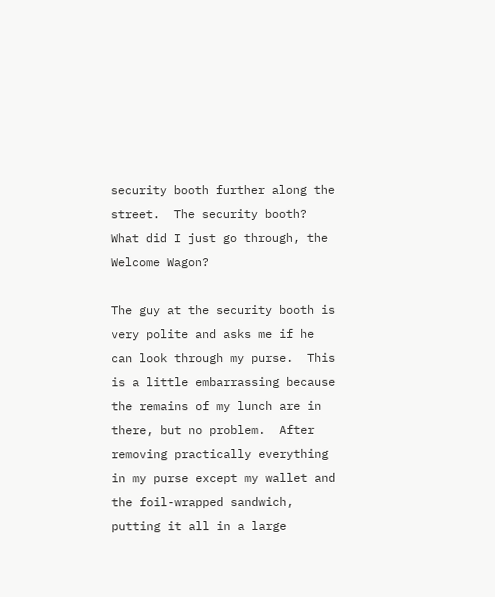security booth further along the street.  The security booth?  What did I just go through, the Welcome Wagon?

The guy at the security booth is very polite and asks me if he can look through my purse.  This is a little embarrassing because the remains of my lunch are in there, but no problem.  After removing practically everything in my purse except my wallet and the foil-wrapped sandwich, putting it all in a large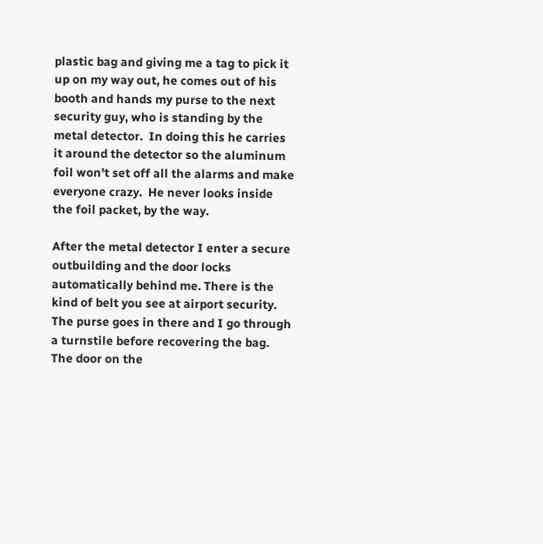plastic bag and giving me a tag to pick it up on my way out, he comes out of his booth and hands my purse to the next security guy, who is standing by the metal detector.  In doing this he carries it around the detector so the aluminum foil won't set off all the alarms and make everyone crazy.  He never looks inside the foil packet, by the way.

After the metal detector I enter a secure outbuilding and the door locks automatically behind me. There is the kind of belt you see at airport security.   The purse goes in there and I go through a turnstile before recovering the bag.  The door on the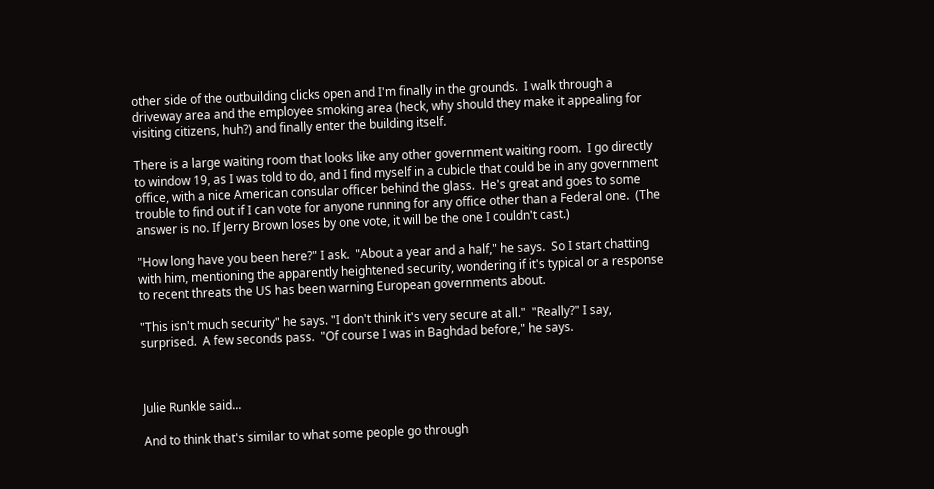other side of the outbuilding clicks open and I'm finally in the grounds.  I walk through a driveway area and the employee smoking area (heck, why should they make it appealing for visiting citizens, huh?) and finally enter the building itself.

There is a large waiting room that looks like any other government waiting room.  I go directly to window 19, as I was told to do, and I find myself in a cubicle that could be in any government office, with a nice American consular officer behind the glass.  He's great and goes to some trouble to find out if I can vote for anyone running for any office other than a Federal one.  (The answer is no. If Jerry Brown loses by one vote, it will be the one I couldn't cast.)

"How long have you been here?" I ask.  "About a year and a half," he says.  So I start chatting with him, mentioning the apparently heightened security, wondering if it's typical or a response to recent threats the US has been warning European governments about.

"This isn't much security" he says. "I don't think it's very secure at all."  "Really?" I say, surprised.  A few seconds pass.  "Of course I was in Baghdad before," he says.



Julie Runkle said...

And to think that's similar to what some people go through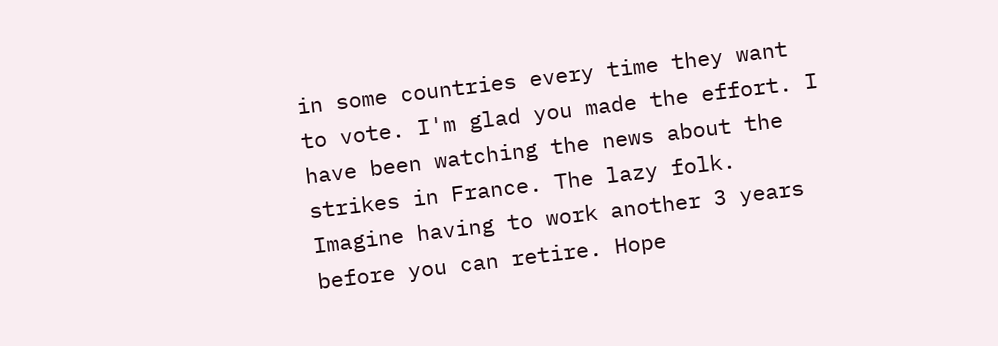in some countries every time they want to vote. I'm glad you made the effort. I have been watching the news about the strikes in France. The lazy folk. Imagine having to work another 3 years before you can retire. Hope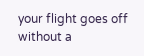your flight goes off without a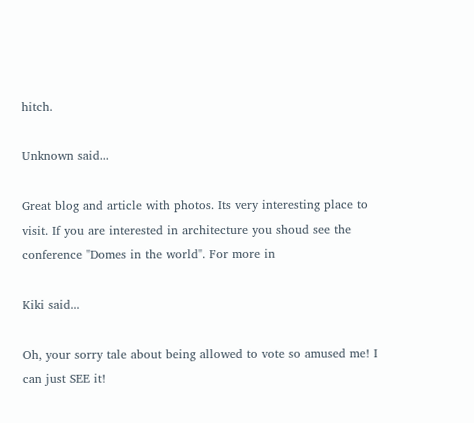hitch.

Unknown said...

Great blog and article with photos. Its very interesting place to visit. If you are interested in architecture you shoud see the conference "Domes in the world". For more in

Kiki said...

Oh, your sorry tale about being allowed to vote so amused me! I can just SEE it!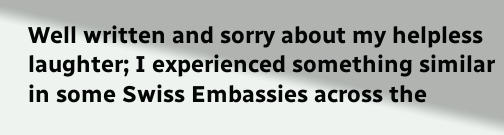Well written and sorry about my helpless laughter; I experienced something similar in some Swiss Embassies across the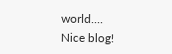world....
Nice blog!